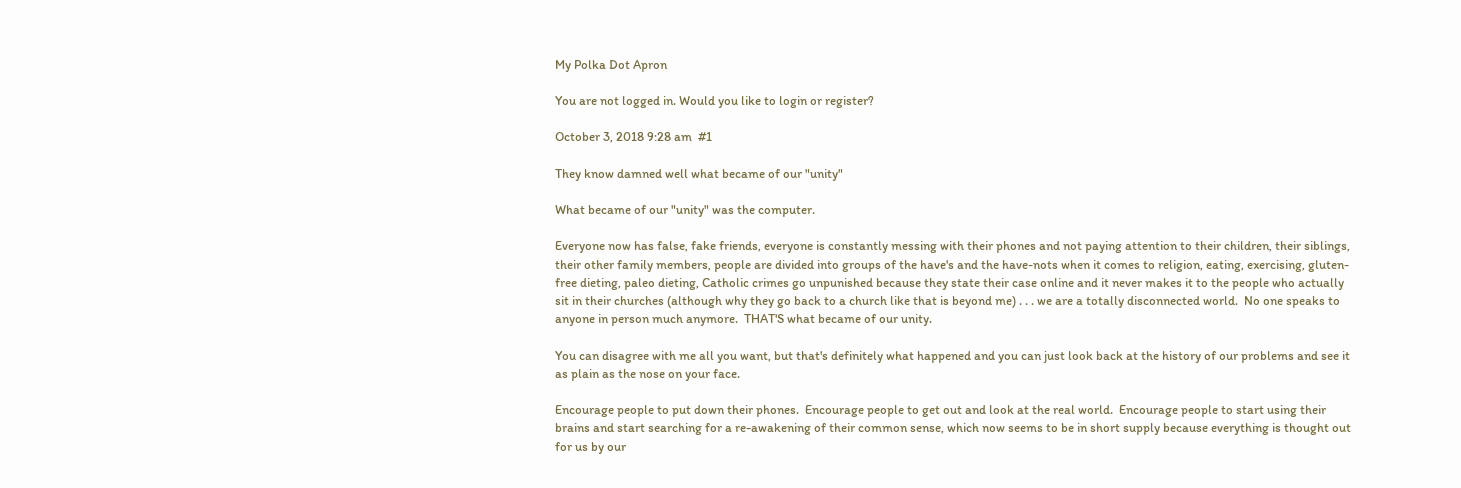My Polka Dot Apron

You are not logged in. Would you like to login or register?

October 3, 2018 9:28 am  #1

They know damned well what became of our "unity"

What became of our "unity" was the computer.

Everyone now has false, fake friends, everyone is constantly messing with their phones and not paying attention to their children, their siblings, their other family members, people are divided into groups of the have's and the have-nots when it comes to religion, eating, exercising, gluten-free dieting, paleo dieting, Catholic crimes go unpunished because they state their case online and it never makes it to the people who actually sit in their churches (although why they go back to a church like that is beyond me) . . . we are a totally disconnected world.  No one speaks to anyone in person much anymore.  THAT'S what became of our unity.

You can disagree with me all you want, but that's definitely what happened and you can just look back at the history of our problems and see it as plain as the nose on your face.

Encourage people to put down their phones.  Encourage people to get out and look at the real world.  Encourage people to start using their brains and start searching for a re-awakening of their common sense, which now seems to be in short supply because everything is thought out for us by our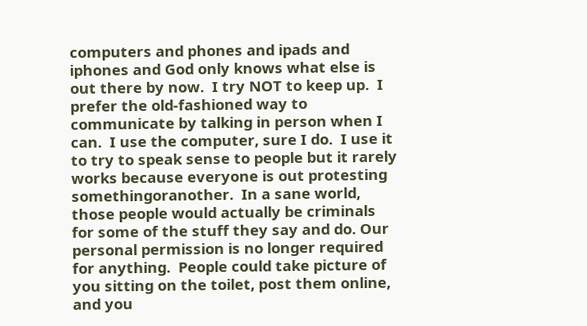computers and phones and ipads and iphones and God only knows what else is out there by now.  I try NOT to keep up.  I prefer the old-fashioned way to communicate by talking in person when I can.  I use the computer, sure I do.  I use it to try to speak sense to people but it rarely works because everyone is out protesting somethingoranother.  In a sane world, those people would actually be criminals for some of the stuff they say and do. Our personal permission is no longer required for anything.  People could take picture of you sitting on the toilet, post them online, and you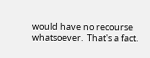would have no recourse whatsoever.  That's a fact.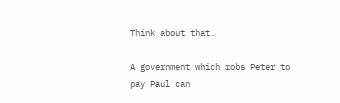Think about that.

A government which robs Peter to
pay Paul can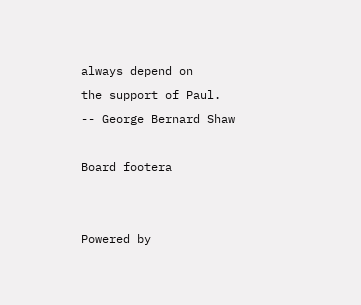always depend on
the support of Paul.
-- George Bernard Shaw

Board footera


Powered by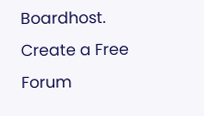Boardhost. Create a Free Forum